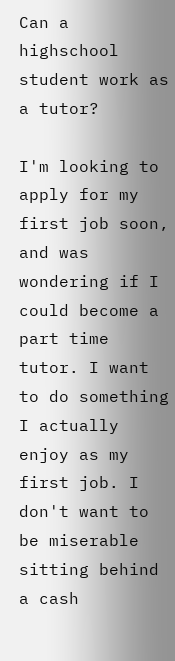Can a highschool student work as a tutor?

I'm looking to apply for my first job soon, and was wondering if I could become a part time tutor. I want to do something I actually enjoy as my first job. I don't want to be miserable sitting behind a cash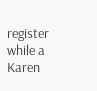register while a Karen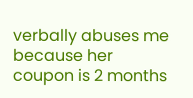verbally abuses me because her coupon is 2 months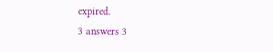expired.
3 answers 3